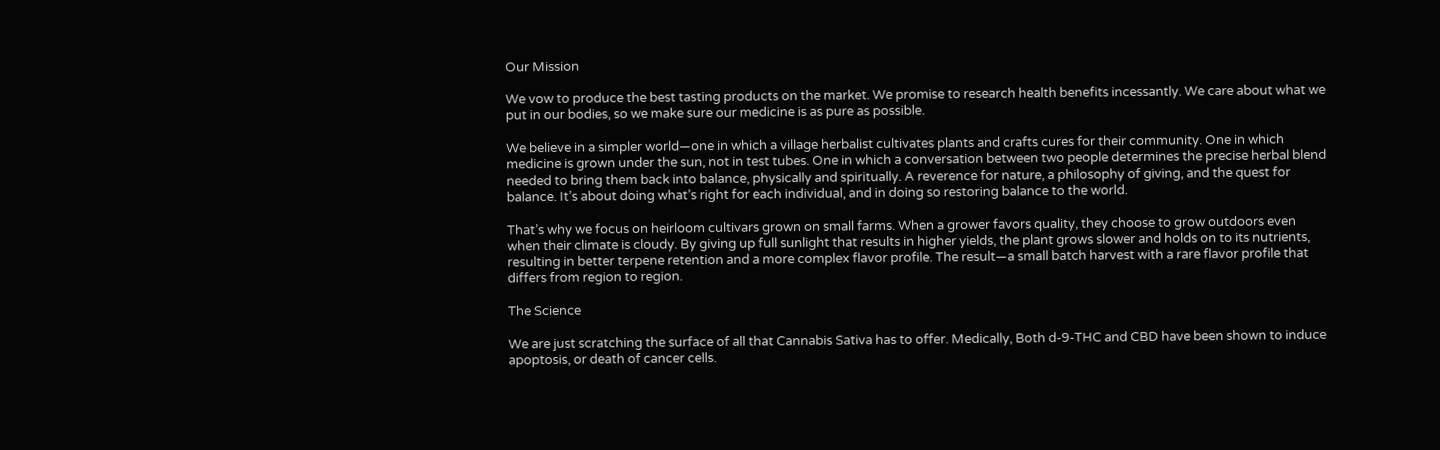Our Mission

We vow to produce the best tasting products on the market. We promise to research health benefits incessantly. We care about what we put in our bodies, so we make sure our medicine is as pure as possible.

We believe in a simpler world—one in which a village herbalist cultivates plants and crafts cures for their community. One in which medicine is grown under the sun, not in test tubes. One in which a conversation between two people determines the precise herbal blend needed to bring them back into balance, physically and spiritually. A reverence for nature, a philosophy of giving, and the quest for balance. It’s about doing what’s right for each individual, and in doing so restoring balance to the world.

That’s why we focus on heirloom cultivars grown on small farms. When a grower favors quality, they choose to grow outdoors even when their climate is cloudy. By giving up full sunlight that results in higher yields, the plant grows slower and holds on to its nutrients, resulting in better terpene retention and a more complex flavor profile. The result—a small batch harvest with a rare flavor profile that differs from region to region.

The Science

We are just scratching the surface of all that Cannabis Sativa has to offer. Medically, Both d-9-THC and CBD have been shown to induce apoptosis, or death of cancer cells.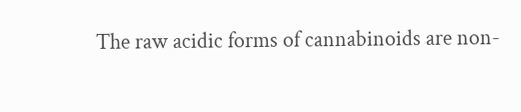The raw acidic forms of cannabinoids are non-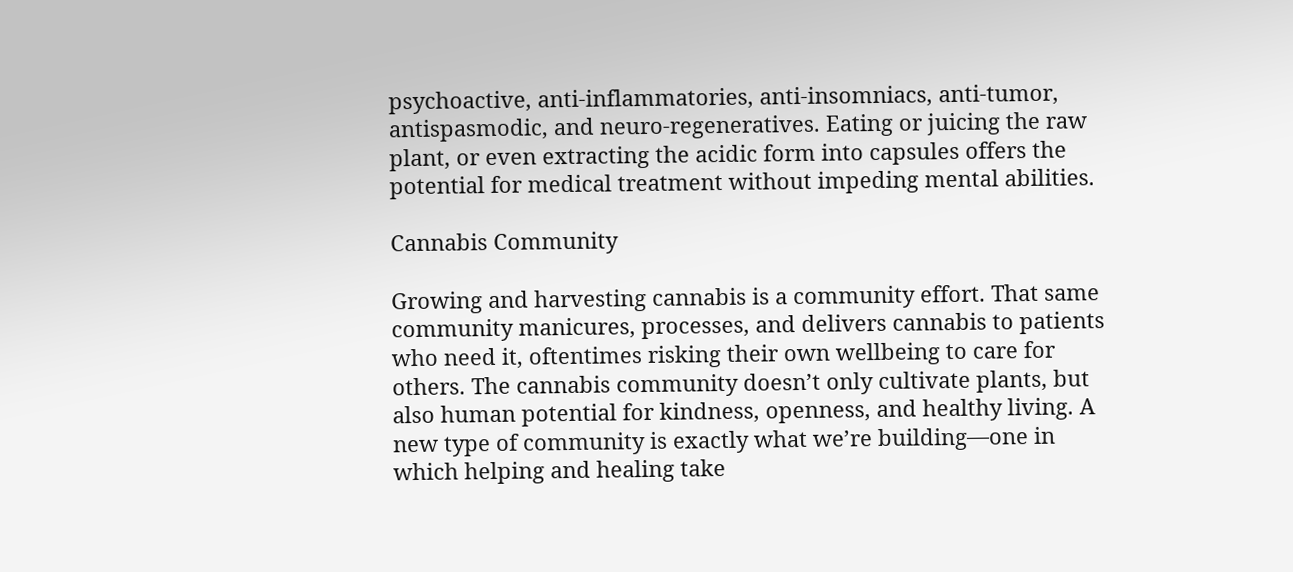psychoactive, anti-inflammatories, anti-insomniacs, anti-tumor, antispasmodic, and neuro-regeneratives. Eating or juicing the raw plant, or even extracting the acidic form into capsules offers the potential for medical treatment without impeding mental abilities.

Cannabis Community

Growing and harvesting cannabis is a community effort. That same community manicures, processes, and delivers cannabis to patients who need it, oftentimes risking their own wellbeing to care for others. The cannabis community doesn’t only cultivate plants, but also human potential for kindness, openness, and healthy living. A new type of community is exactly what we’re building—one in which helping and healing take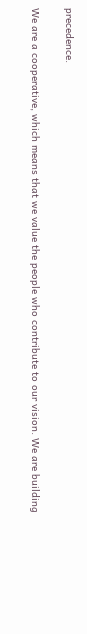precedence.

We are a cooperative, which means that we value the people who contribute to our vision. We are building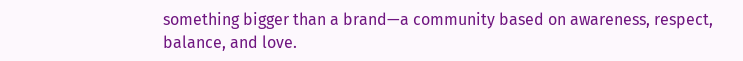something bigger than a brand—a community based on awareness, respect, balance, and love.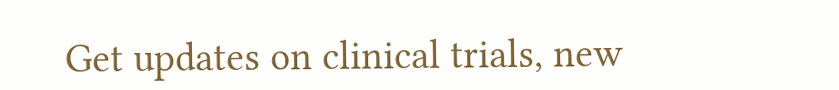Get updates on clinical trials, new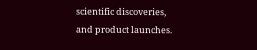scientific discoveries, and product launches.